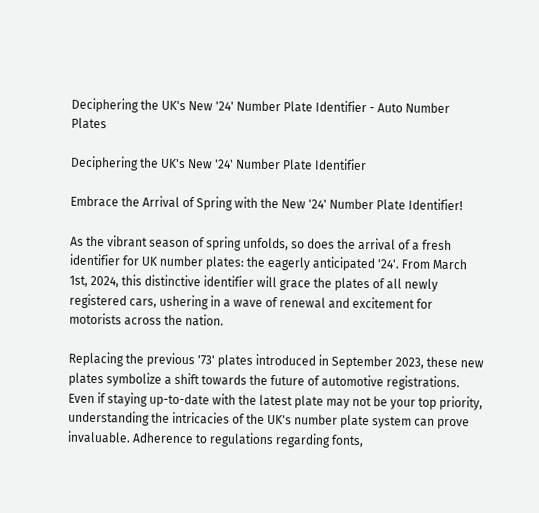Deciphering the UK's New '24' Number Plate Identifier - Auto Number Plates

Deciphering the UK's New '24' Number Plate Identifier

Embrace the Arrival of Spring with the New '24' Number Plate Identifier!

As the vibrant season of spring unfolds, so does the arrival of a fresh identifier for UK number plates: the eagerly anticipated '24'. From March 1st, 2024, this distinctive identifier will grace the plates of all newly registered cars, ushering in a wave of renewal and excitement for motorists across the nation.

Replacing the previous '73' plates introduced in September 2023, these new plates symbolize a shift towards the future of automotive registrations. Even if staying up-to-date with the latest plate may not be your top priority, understanding the intricacies of the UK's number plate system can prove invaluable. Adherence to regulations regarding fonts,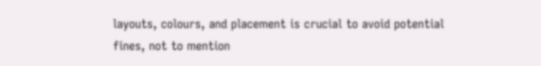layouts, colours, and placement is crucial to avoid potential fines, not to mention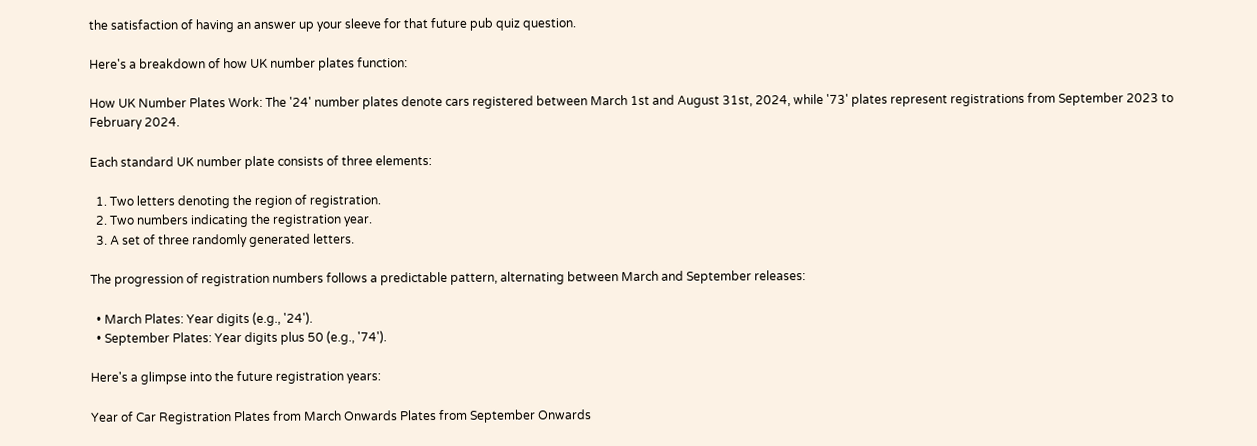the satisfaction of having an answer up your sleeve for that future pub quiz question.

Here's a breakdown of how UK number plates function:

How UK Number Plates Work: The '24' number plates denote cars registered between March 1st and August 31st, 2024, while '73' plates represent registrations from September 2023 to February 2024.

Each standard UK number plate consists of three elements:

  1. Two letters denoting the region of registration.
  2. Two numbers indicating the registration year.
  3. A set of three randomly generated letters.

The progression of registration numbers follows a predictable pattern, alternating between March and September releases:

  • March Plates: Year digits (e.g., '24').
  • September Plates: Year digits plus 50 (e.g., '74').

Here's a glimpse into the future registration years:

Year of Car Registration Plates from March Onwards Plates from September Onwards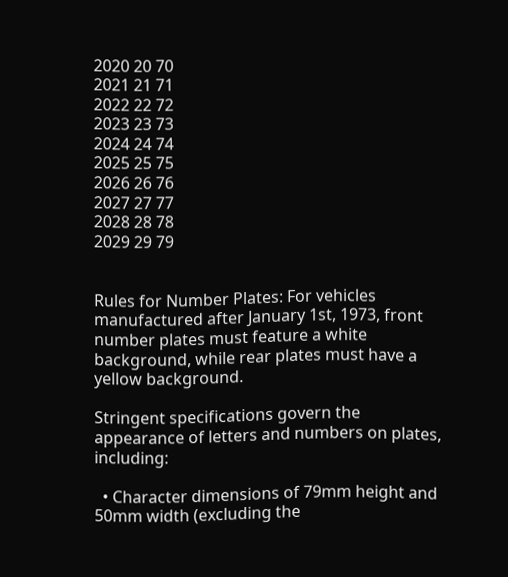2020 20 70
2021 21 71
2022 22 72
2023 23 73
2024 24 74
2025 25 75
2026 26 76
2027 27 77
2028 28 78
2029 29 79


Rules for Number Plates: For vehicles manufactured after January 1st, 1973, front number plates must feature a white background, while rear plates must have a yellow background.

Stringent specifications govern the appearance of letters and numbers on plates, including:

  • Character dimensions of 79mm height and 50mm width (excluding the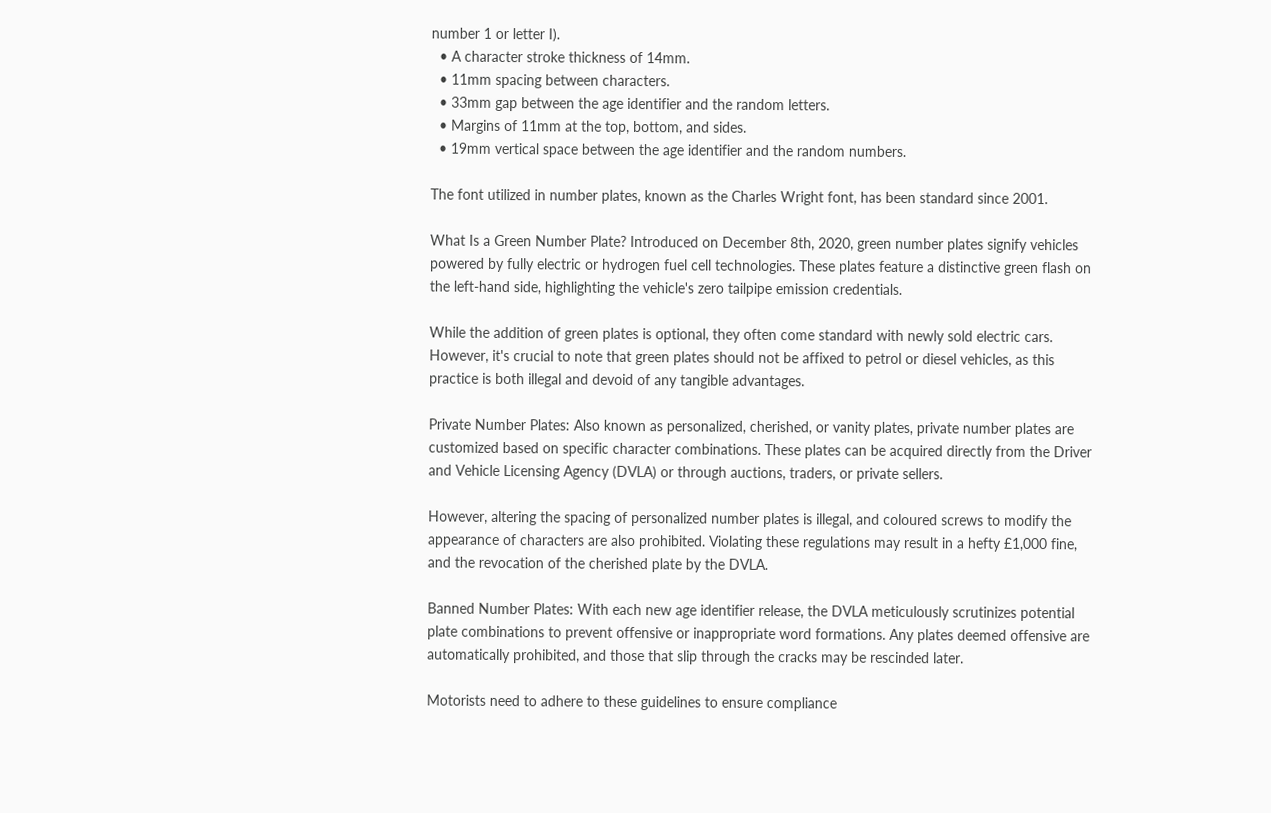number 1 or letter I).
  • A character stroke thickness of 14mm.
  • 11mm spacing between characters.
  • 33mm gap between the age identifier and the random letters.
  • Margins of 11mm at the top, bottom, and sides.
  • 19mm vertical space between the age identifier and the random numbers.

The font utilized in number plates, known as the Charles Wright font, has been standard since 2001.

What Is a Green Number Plate? Introduced on December 8th, 2020, green number plates signify vehicles powered by fully electric or hydrogen fuel cell technologies. These plates feature a distinctive green flash on the left-hand side, highlighting the vehicle's zero tailpipe emission credentials.

While the addition of green plates is optional, they often come standard with newly sold electric cars. However, it's crucial to note that green plates should not be affixed to petrol or diesel vehicles, as this practice is both illegal and devoid of any tangible advantages.

Private Number Plates: Also known as personalized, cherished, or vanity plates, private number plates are customized based on specific character combinations. These plates can be acquired directly from the Driver and Vehicle Licensing Agency (DVLA) or through auctions, traders, or private sellers.

However, altering the spacing of personalized number plates is illegal, and coloured screws to modify the appearance of characters are also prohibited. Violating these regulations may result in a hefty £1,000 fine, and the revocation of the cherished plate by the DVLA.

Banned Number Plates: With each new age identifier release, the DVLA meticulously scrutinizes potential plate combinations to prevent offensive or inappropriate word formations. Any plates deemed offensive are automatically prohibited, and those that slip through the cracks may be rescinded later.

Motorists need to adhere to these guidelines to ensure compliance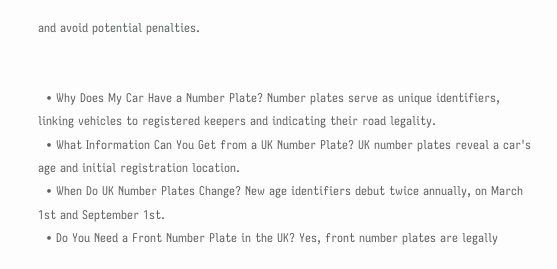and avoid potential penalties.


  • Why Does My Car Have a Number Plate? Number plates serve as unique identifiers, linking vehicles to registered keepers and indicating their road legality.
  • What Information Can You Get from a UK Number Plate? UK number plates reveal a car's age and initial registration location.
  • When Do UK Number Plates Change? New age identifiers debut twice annually, on March 1st and September 1st.
  • Do You Need a Front Number Plate in the UK? Yes, front number plates are legally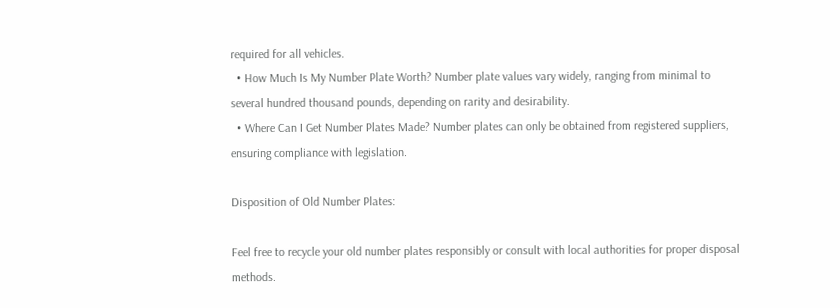required for all vehicles.
  • How Much Is My Number Plate Worth? Number plate values vary widely, ranging from minimal to several hundred thousand pounds, depending on rarity and desirability.
  • Where Can I Get Number Plates Made? Number plates can only be obtained from registered suppliers, ensuring compliance with legislation.

Disposition of Old Number Plates:

Feel free to recycle your old number plates responsibly or consult with local authorities for proper disposal methods.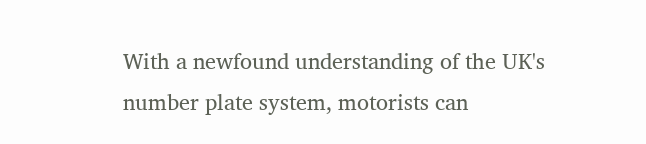With a newfound understanding of the UK's number plate system, motorists can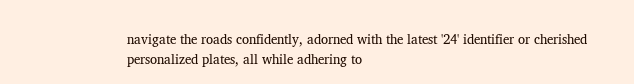navigate the roads confidently, adorned with the latest '24' identifier or cherished personalized plates, all while adhering to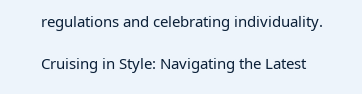regulations and celebrating individuality.

Cruising in Style: Navigating the Latest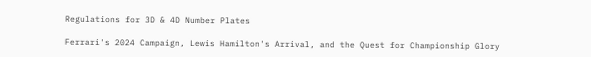Regulations for 3D & 4D Number Plates

Ferrari's 2024 Campaign, Lewis Hamilton's Arrival, and the Quest for Championship Glory